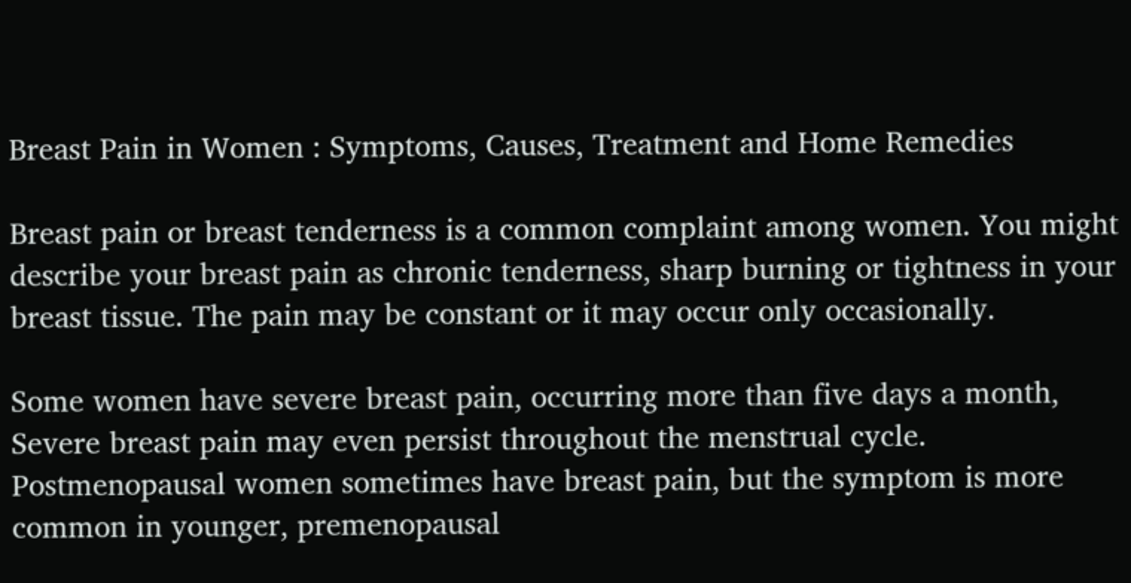Breast Pain in Women : Symptoms, Causes, Treatment and Home Remedies

Breast pain or breast tenderness is a common complaint among women. You might describe your breast pain as chronic tenderness, sharp burning or tightness in your breast tissue. The pain may be constant or it may occur only occasionally.

Some women have severe breast pain, occurring more than five days a month, Severe breast pain may even persist throughout the menstrual cycle. Postmenopausal women sometimes have breast pain, but the symptom is more common in younger, premenopausal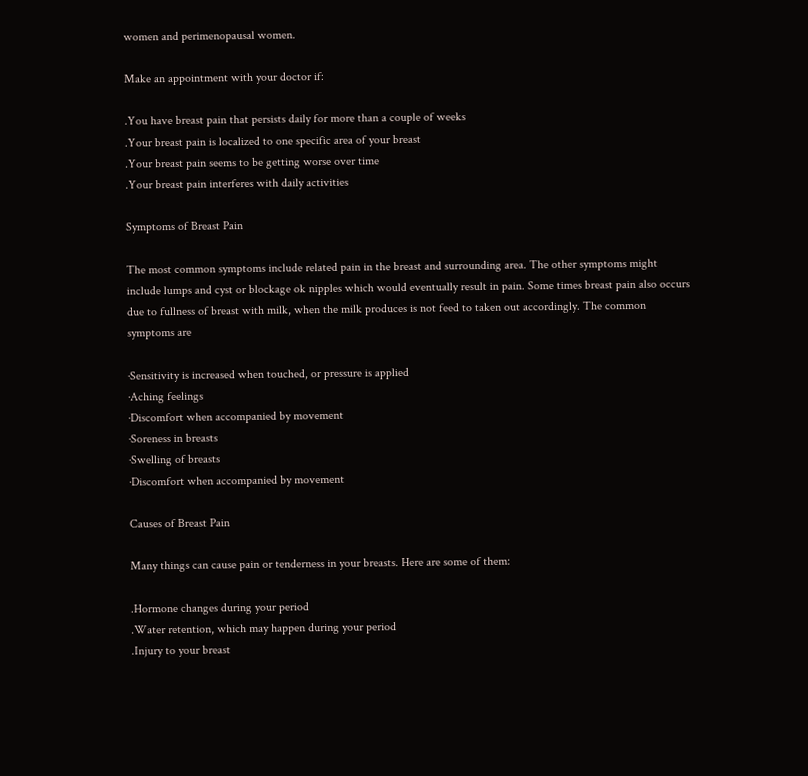women and perimenopausal women.

Make an appointment with your doctor if:

.You have breast pain that persists daily for more than a couple of weeks
.Your breast pain is localized to one specific area of your breast
.Your breast pain seems to be getting worse over time
.Your breast pain interferes with daily activities

Symptoms of Breast Pain

The most common symptoms include related pain in the breast and surrounding area. The other symptoms might include lumps and cyst or blockage ok nipples which would eventually result in pain. Some times breast pain also occurs due to fullness of breast with milk, when the milk produces is not feed to taken out accordingly. The common symptoms are

·Sensitivity is increased when touched, or pressure is applied
·Aching feelings
·Discomfort when accompanied by movement
·Soreness in breasts
·Swelling of breasts
·Discomfort when accompanied by movement

Causes of Breast Pain

Many things can cause pain or tenderness in your breasts. Here are some of them:

.Hormone changes during your period
.Water retention, which may happen during your period
.Injury to your breast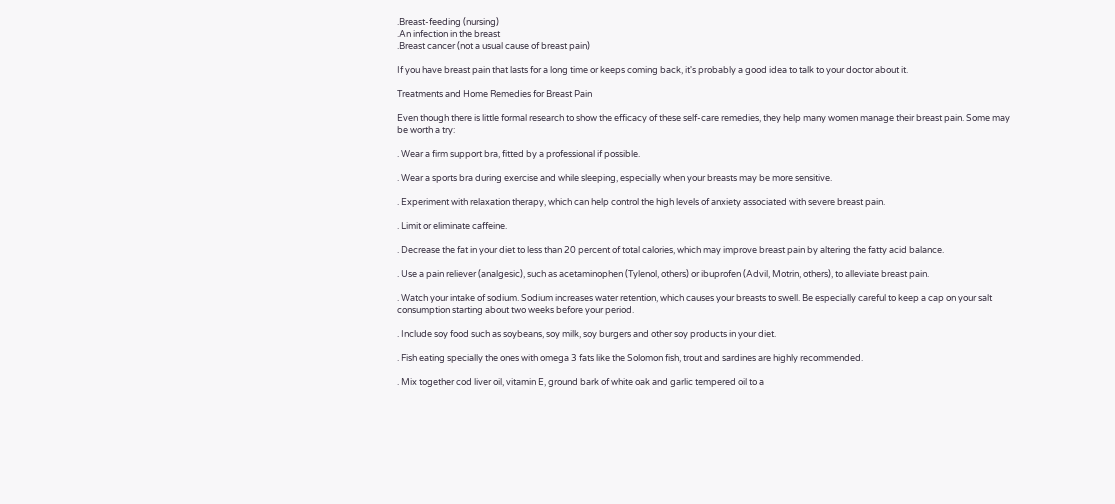.Breast-feeding (nursing)
.An infection in the breast
.Breast cancer (not a usual cause of breast pain)

If you have breast pain that lasts for a long time or keeps coming back, it's probably a good idea to talk to your doctor about it.

Treatments and Home Remedies for Breast Pain

Even though there is little formal research to show the efficacy of these self-care remedies, they help many women manage their breast pain. Some may be worth a try:

. Wear a firm support bra, fitted by a professional if possible.

. Wear a sports bra during exercise and while sleeping, especially when your breasts may be more sensitive.

. Experiment with relaxation therapy, which can help control the high levels of anxiety associated with severe breast pain.

. Limit or eliminate caffeine.

. Decrease the fat in your diet to less than 20 percent of total calories, which may improve breast pain by altering the fatty acid balance.

. Use a pain reliever (analgesic), such as acetaminophen (Tylenol, others) or ibuprofen (Advil, Motrin, others), to alleviate breast pain.

. Watch your intake of sodium. Sodium increases water retention, which causes your breasts to swell. Be especially careful to keep a cap on your salt consumption starting about two weeks before your period.

. Include soy food such as soybeans, soy milk, soy burgers and other soy products in your diet.

. Fish eating specially the ones with omega 3 fats like the Solomon fish, trout and sardines are highly recommended.

. Mix together cod liver oil, vitamin E, ground bark of white oak and garlic tempered oil to a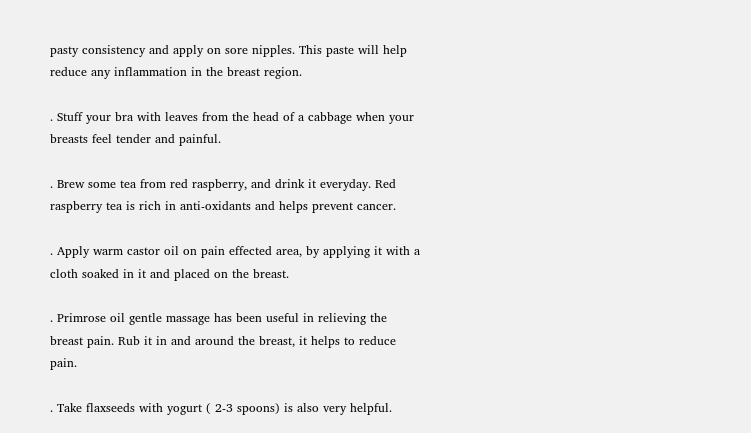pasty consistency and apply on sore nipples. This paste will help reduce any inflammation in the breast region.

. Stuff your bra with leaves from the head of a cabbage when your breasts feel tender and painful.

. Brew some tea from red raspberry, and drink it everyday. Red raspberry tea is rich in anti-oxidants and helps prevent cancer.

. Apply warm castor oil on pain effected area, by applying it with a cloth soaked in it and placed on the breast.

. Primrose oil gentle massage has been useful in relieving the breast pain. Rub it in and around the breast, it helps to reduce pain.

. Take flaxseeds with yogurt ( 2-3 spoons) is also very helpful.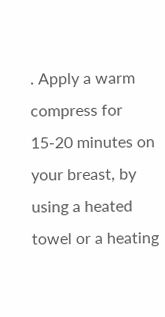. Apply a warm compress for 15-20 minutes on your breast, by using a heated towel or a heating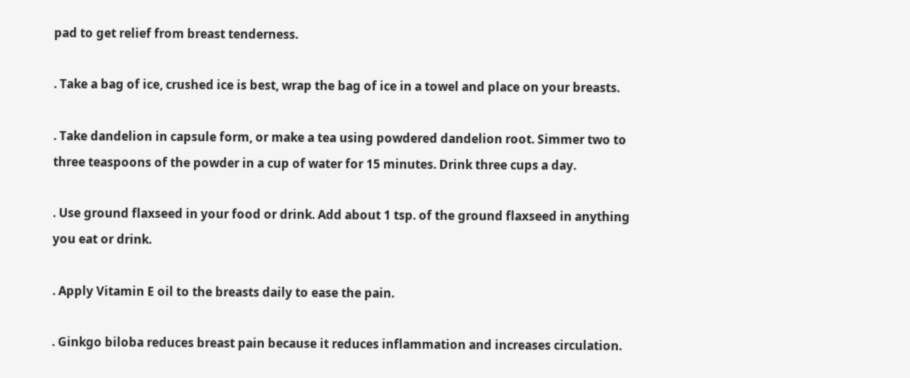pad to get relief from breast tenderness.

. Take a bag of ice, crushed ice is best, wrap the bag of ice in a towel and place on your breasts.

. Take dandelion in capsule form, or make a tea using powdered dandelion root. Simmer two to three teaspoons of the powder in a cup of water for 15 minutes. Drink three cups a day.

. Use ground flaxseed in your food or drink. Add about 1 tsp. of the ground flaxseed in anything you eat or drink.

. Apply Vitamin E oil to the breasts daily to ease the pain.

. Ginkgo biloba reduces breast pain because it reduces inflammation and increases circulation.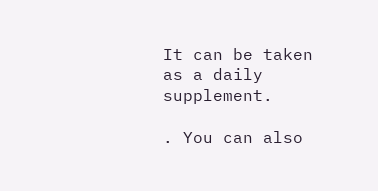It can be taken as a daily supplement.

. You can also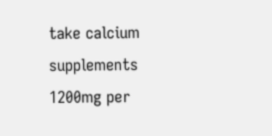take calcium supplements 1200mg per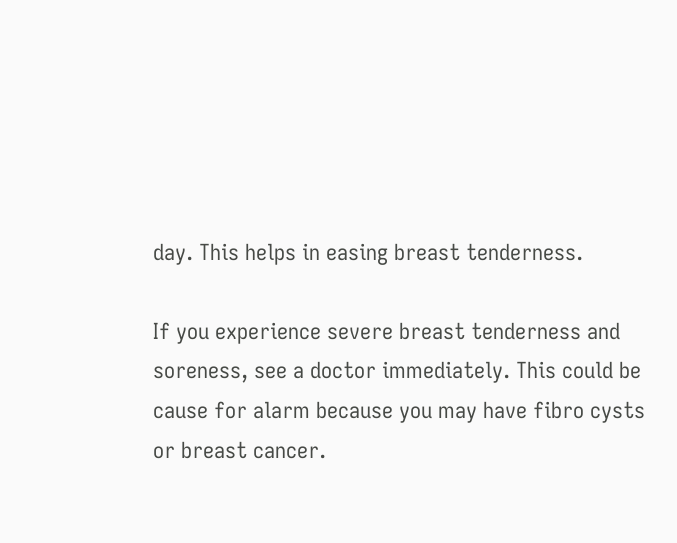day. This helps in easing breast tenderness.

If you experience severe breast tenderness and soreness, see a doctor immediately. This could be cause for alarm because you may have fibro cysts or breast cancer.